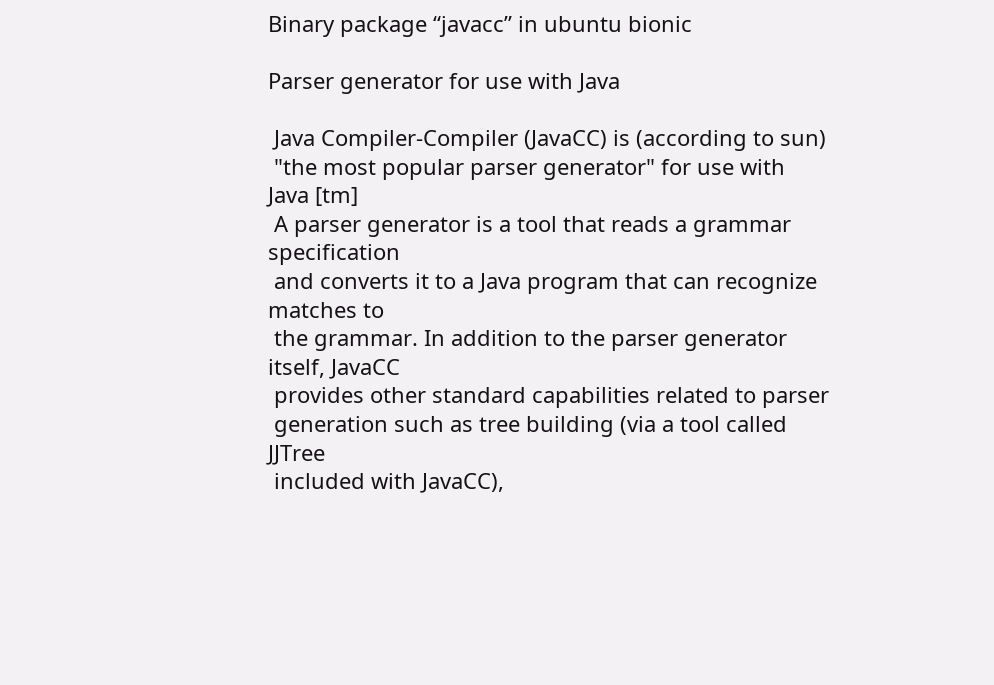Binary package “javacc” in ubuntu bionic

Parser generator for use with Java

 Java Compiler-Compiler (JavaCC) is (according to sun)
 "the most popular parser generator" for use with Java [tm]
 A parser generator is a tool that reads a grammar specification
 and converts it to a Java program that can recognize matches to
 the grammar. In addition to the parser generator itself, JavaCC
 provides other standard capabilities related to parser
 generation such as tree building (via a tool called JJTree
 included with JavaCC),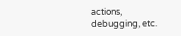actions, debugging, etc.